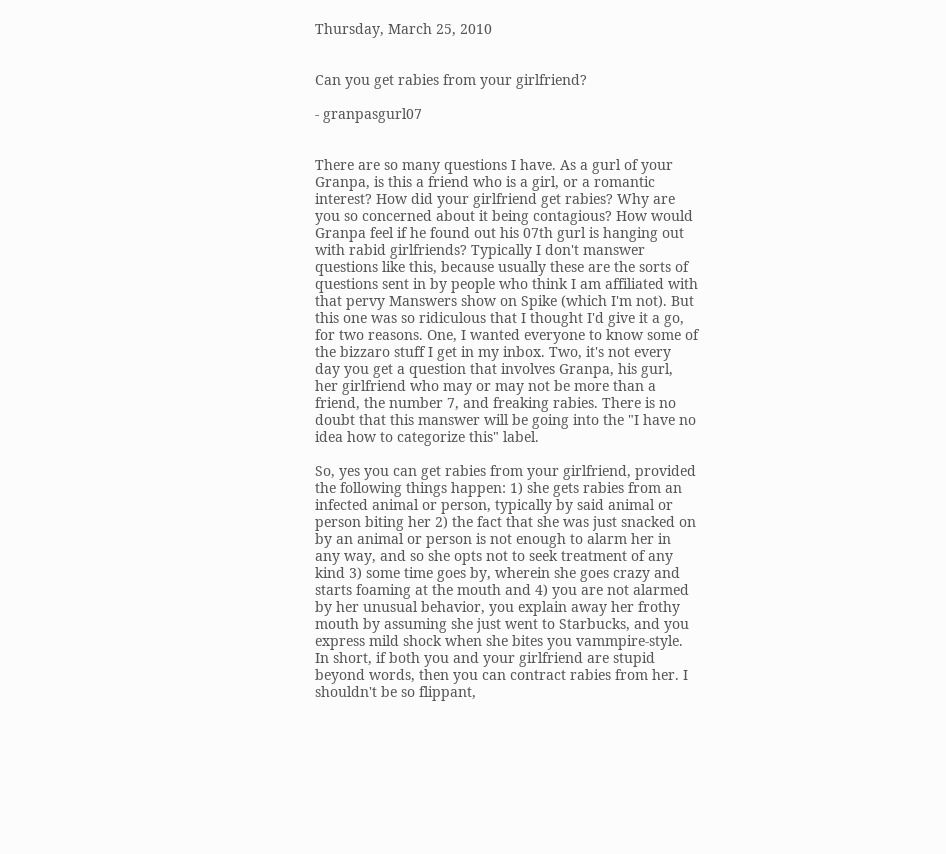Thursday, March 25, 2010


Can you get rabies from your girlfriend?

- granpasgurl07


There are so many questions I have. As a gurl of your Granpa, is this a friend who is a girl, or a romantic interest? How did your girlfriend get rabies? Why are you so concerned about it being contagious? How would Granpa feel if he found out his 07th gurl is hanging out with rabid girlfriends? Typically I don't manswer questions like this, because usually these are the sorts of questions sent in by people who think I am affiliated with that pervy Manswers show on Spike (which I'm not). But this one was so ridiculous that I thought I'd give it a go, for two reasons. One, I wanted everyone to know some of the bizzaro stuff I get in my inbox. Two, it's not every day you get a question that involves Granpa, his gurl, her girlfriend who may or may not be more than a friend, the number 7, and freaking rabies. There is no doubt that this manswer will be going into the "I have no idea how to categorize this" label.

So, yes you can get rabies from your girlfriend, provided the following things happen: 1) she gets rabies from an infected animal or person, typically by said animal or person biting her 2) the fact that she was just snacked on by an animal or person is not enough to alarm her in any way, and so she opts not to seek treatment of any kind 3) some time goes by, wherein she goes crazy and starts foaming at the mouth and 4) you are not alarmed by her unusual behavior, you explain away her frothy mouth by assuming she just went to Starbucks, and you express mild shock when she bites you vammpire-style. In short, if both you and your girlfriend are stupid beyond words, then you can contract rabies from her. I shouldn't be so flippant,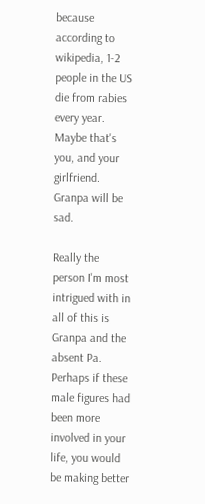because according to wikipedia, 1-2 people in the US die from rabies every year. Maybe that's you, and your girlfriend. Granpa will be sad.

Really the person I'm most intrigued with in all of this is Granpa and the absent Pa. Perhaps if these male figures had been more involved in your life, you would be making better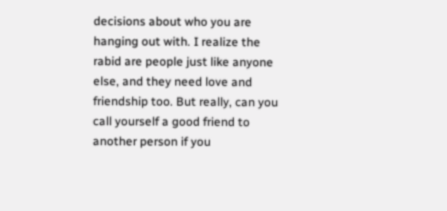decisions about who you are hanging out with. I realize the rabid are people just like anyone else, and they need love and friendship too. But really, can you call yourself a good friend to another person if you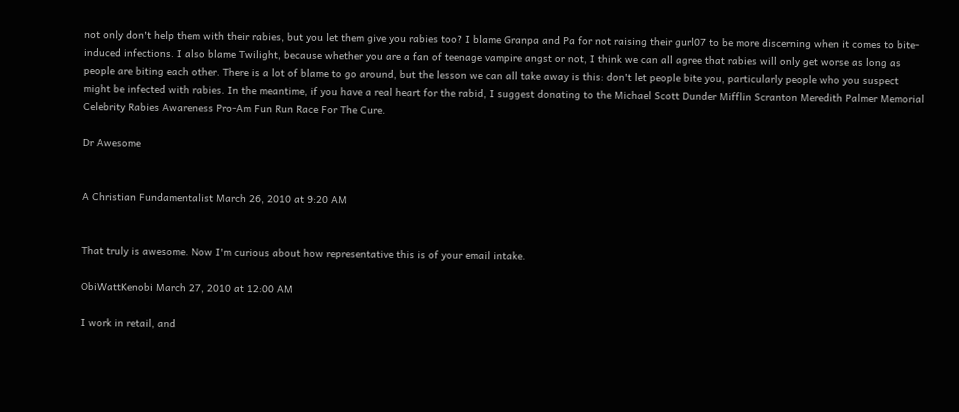not only don't help them with their rabies, but you let them give you rabies too? I blame Granpa and Pa for not raising their gurl07 to be more discerning when it comes to bite-induced infections. I also blame Twilight, because whether you are a fan of teenage vampire angst or not, I think we can all agree that rabies will only get worse as long as people are biting each other. There is a lot of blame to go around, but the lesson we can all take away is this: don't let people bite you, particularly people who you suspect might be infected with rabies. In the meantime, if you have a real heart for the rabid, I suggest donating to the Michael Scott Dunder Mifflin Scranton Meredith Palmer Memorial Celebrity Rabies Awareness Pro-Am Fun Run Race For The Cure.

Dr Awesome


A Christian Fundamentalist March 26, 2010 at 9:20 AM


That truly is awesome. Now I'm curious about how representative this is of your email intake.

ObiWattKenobi March 27, 2010 at 12:00 AM

I work in retail, and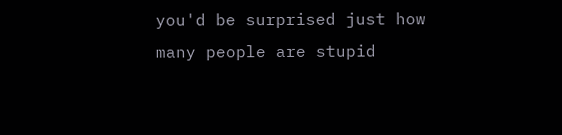you'd be surprised just how many people are stupid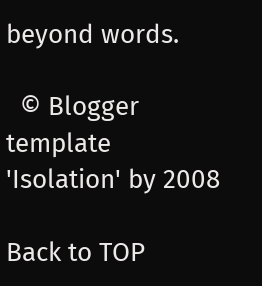beyond words.

  © Blogger template 'Isolation' by 2008

Back to TOP